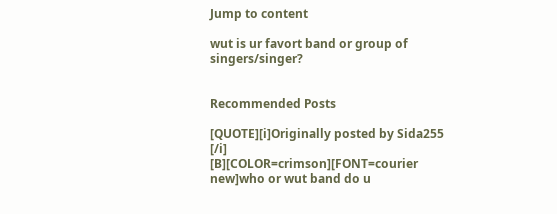Jump to content

wut is ur favort band or group of singers/singer?


Recommended Posts

[QUOTE][i]Originally posted by Sida255 [/i]
[B][COLOR=crimson][FONT=courier new]who or wut band do u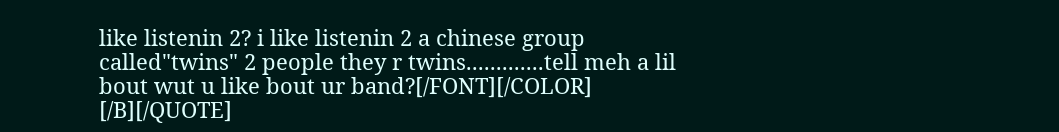like listenin 2? i like listenin 2 a chinese group called"twins" 2 people they r twins.............tell meh a lil bout wut u like bout ur band?[/FONT][/COLOR] [/B][/QUOTE]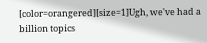[color=orangered][size=1]Ugh, we've had a billion topics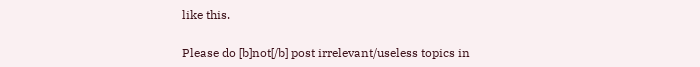like this.

Please do [b]not[/b] post irrelevant/useless topics in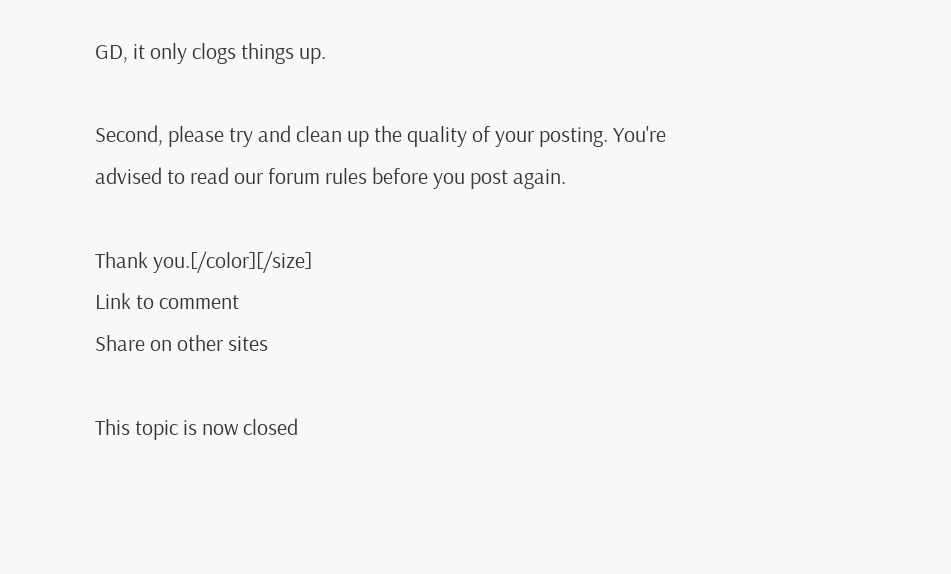GD, it only clogs things up.

Second, please try and clean up the quality of your posting. You're advised to read our forum rules before you post again.

Thank you.[/color][/size]
Link to comment
Share on other sites

This topic is now closed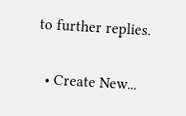to further replies.

  • Create New...